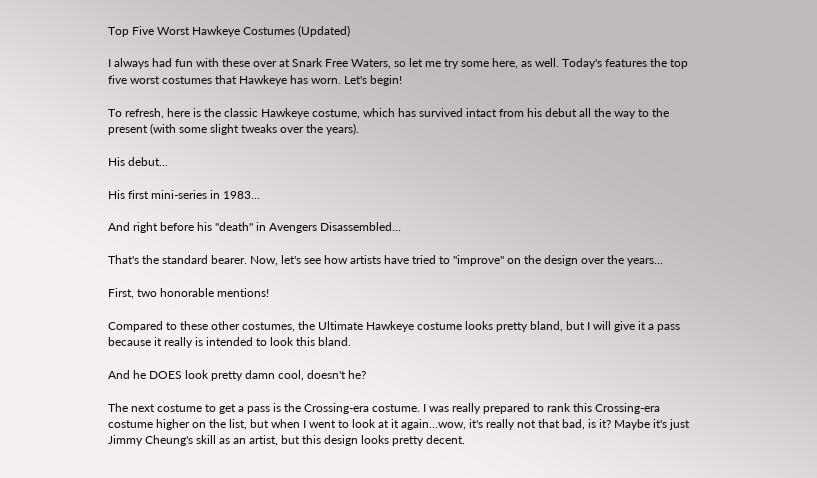Top Five Worst Hawkeye Costumes (Updated)

I always had fun with these over at Snark Free Waters, so let me try some here, as well. Today's features the top five worst costumes that Hawkeye has worn. Let's begin!

To refresh, here is the classic Hawkeye costume, which has survived intact from his debut all the way to the present (with some slight tweaks over the years).

His debut...

His first mini-series in 1983...

And right before his "death" in Avengers Disassembled...

That's the standard bearer. Now, let's see how artists have tried to "improve" on the design over the years...

First, two honorable mentions!

Compared to these other costumes, the Ultimate Hawkeye costume looks pretty bland, but I will give it a pass because it really is intended to look this bland.

And he DOES look pretty damn cool, doesn't he?

The next costume to get a pass is the Crossing-era costume. I was really prepared to rank this Crossing-era costume higher on the list, but when I went to look at it again...wow, it's really not that bad, is it? Maybe it's just Jimmy Cheung's skill as an artist, but this design looks pretty decent.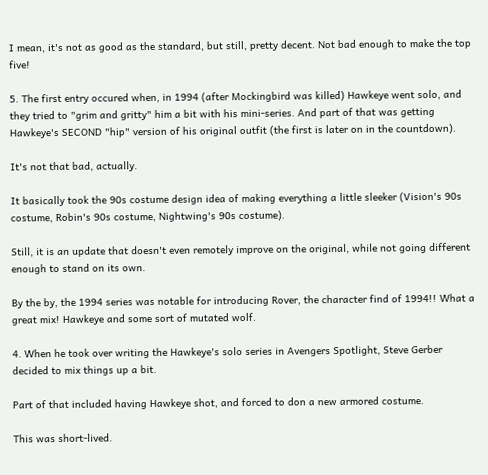I mean, it's not as good as the standard, but still, pretty decent. Not bad enough to make the top five!

5. The first entry occured when, in 1994 (after Mockingbird was killed) Hawkeye went solo, and they tried to "grim and gritty" him a bit with his mini-series. And part of that was getting Hawkeye's SECOND "hip" version of his original outfit (the first is later on in the countdown).

It's not that bad, actually.

It basically took the 90s costume design idea of making everything a little sleeker (Vision's 90s costume, Robin's 90s costume, Nightwing's 90s costume).

Still, it is an update that doesn't even remotely improve on the original, while not going different enough to stand on its own.

By the by, the 1994 series was notable for introducing Rover, the character find of 1994!! What a great mix! Hawkeye and some sort of mutated wolf.

4. When he took over writing the Hawkeye's solo series in Avengers Spotlight, Steve Gerber decided to mix things up a bit.

Part of that included having Hawkeye shot, and forced to don a new armored costume.

This was short-lived.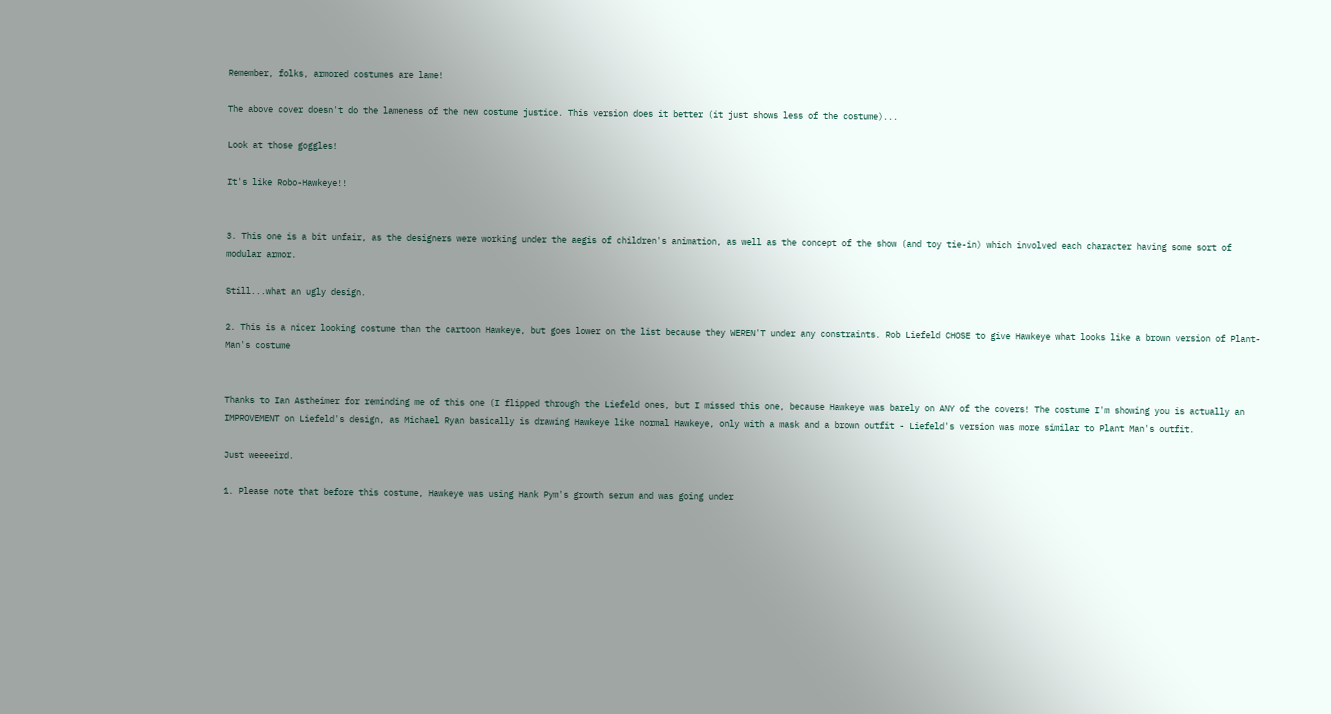Remember, folks, armored costumes are lame!

The above cover doesn't do the lameness of the new costume justice. This version does it better (it just shows less of the costume)...

Look at those goggles!

It's like Robo-Hawkeye!!


3. This one is a bit unfair, as the designers were working under the aegis of children's animation, as well as the concept of the show (and toy tie-in) which involved each character having some sort of modular armor.

Still...what an ugly design.

2. This is a nicer looking costume than the cartoon Hawkeye, but goes lower on the list because they WEREN'T under any constraints. Rob Liefeld CHOSE to give Hawkeye what looks like a brown version of Plant-Man's costume


Thanks to Ian Astheimer for reminding me of this one (I flipped through the Liefeld ones, but I missed this one, because Hawkeye was barely on ANY of the covers! The costume I'm showing you is actually an IMPROVEMENT on Liefeld's design, as Michael Ryan basically is drawing Hawkeye like normal Hawkeye, only with a mask and a brown outfit - Liefeld's version was more similar to Plant Man's outfit.

Just weeeeird.

1. Please note that before this costume, Hawkeye was using Hank Pym's growth serum and was going under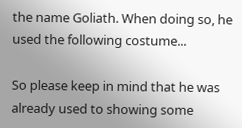the name Goliath. When doing so, he used the following costume...

So please keep in mind that he was already used to showing some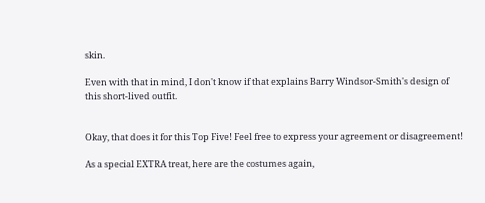skin.

Even with that in mind, I don't know if that explains Barry Windsor-Smith's design of this short-lived outfit.


Okay, that does it for this Top Five! Feel free to express your agreement or disagreement!

As a special EXTRA treat, here are the costumes again,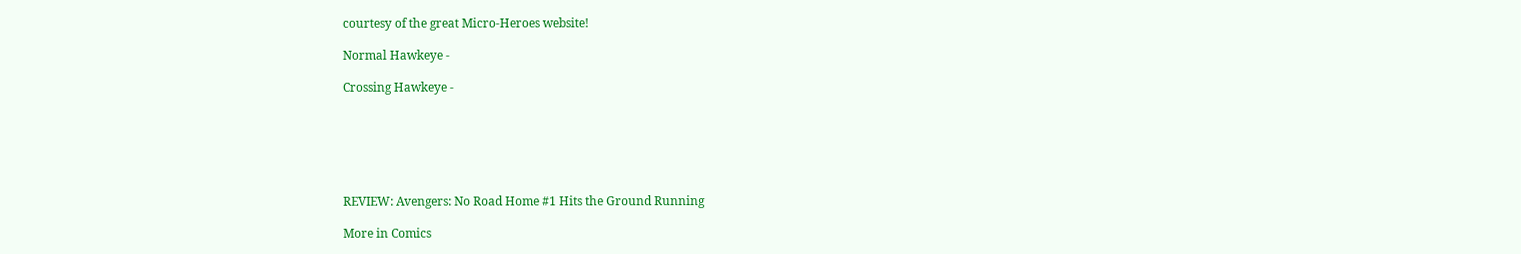courtesy of the great Micro-Heroes website!

Normal Hawkeye -

Crossing Hawkeye -






REVIEW: Avengers: No Road Home #1 Hits the Ground Running

More in Comics